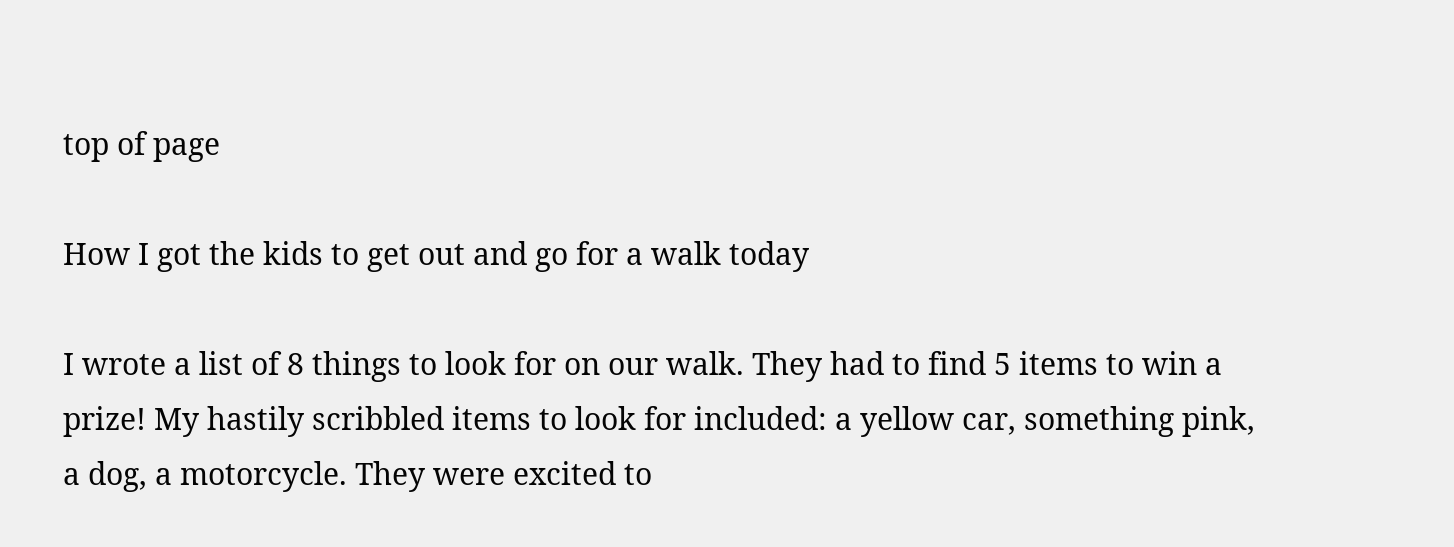top of page

How I got the kids to get out and go for a walk today

I wrote a list of 8 things to look for on our walk. They had to find 5 items to win a prize! My hastily scribbled items to look for included: a yellow car, something pink, a dog, a motorcycle. They were excited to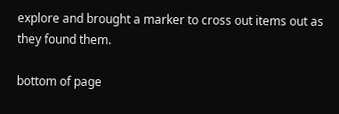explore and brought a marker to cross out items out as they found them.

bottom of page